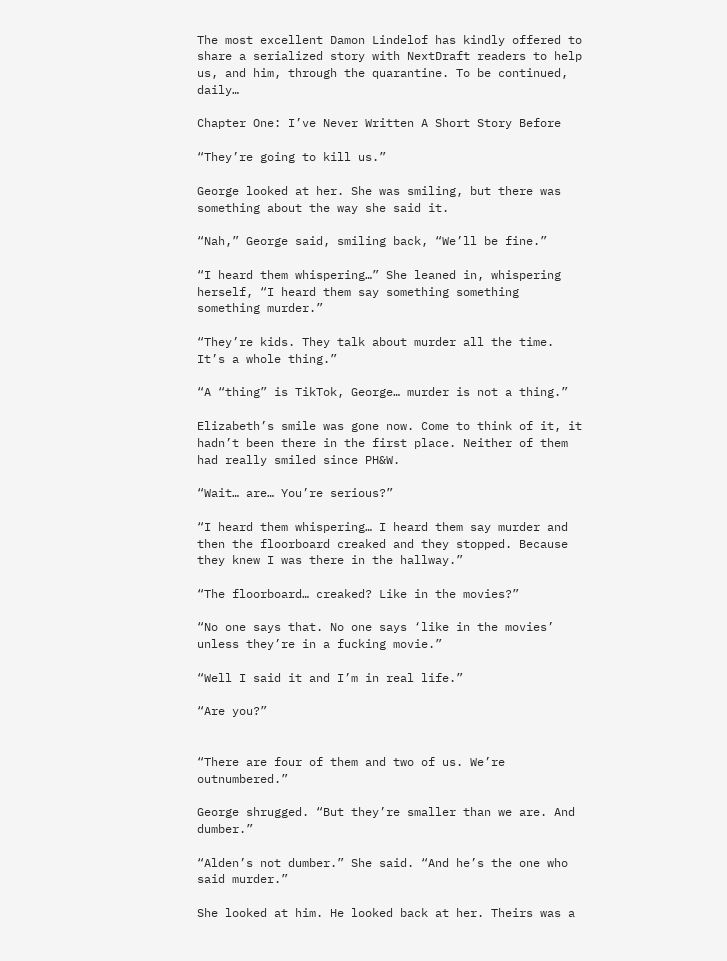The most excellent Damon Lindelof has kindly offered to share a serialized story with NextDraft readers to help us, and him, through the quarantine. To be continued, daily…

Chapter One: I’ve Never Written A Short Story Before

“They’re going to kill us.”

George looked at her. She was smiling, but there was something about the way she said it.

“Nah,” George said, smiling back, “We’ll be fine.”

“I heard them whispering…” She leaned in, whispering herself, “I heard them say something something something murder.”

“They’re kids. They talk about murder all the time. It’s a whole thing.”

“A “thing” is TikTok, George… murder is not a thing.”

Elizabeth’s smile was gone now. Come to think of it, it hadn’t been there in the first place. Neither of them had really smiled since PH&W.

“Wait… are… You’re serious?”

“I heard them whispering… I heard them say murder and then the floorboard creaked and they stopped. Because they knew I was there in the hallway.”

“The floorboard… creaked? Like in the movies?”

“No one says that. No one says ‘like in the movies’ unless they’re in a fucking movie.”

“Well I said it and I’m in real life.”

“Are you?”


“There are four of them and two of us. We’re outnumbered.”

George shrugged. “But they’re smaller than we are. And dumber.”

“Alden’s not dumber.” She said. “And he’s the one who said murder.”

She looked at him. He looked back at her. Theirs was a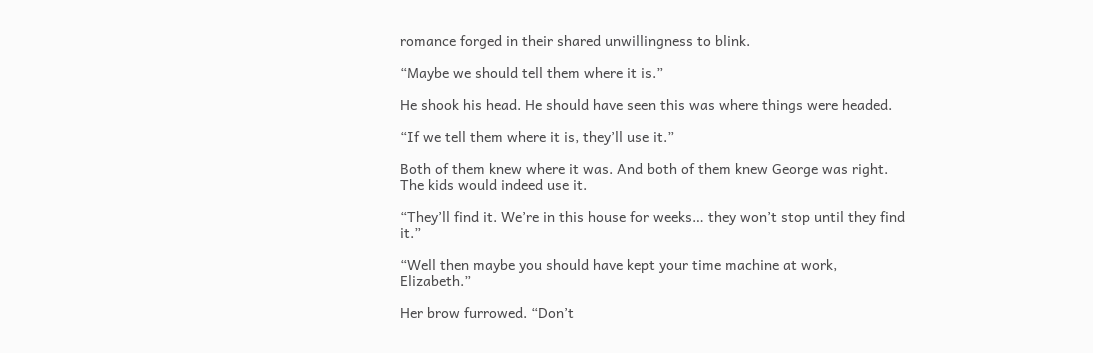romance forged in their shared unwillingness to blink.

“Maybe we should tell them where it is.”

He shook his head. He should have seen this was where things were headed.

“If we tell them where it is, they’ll use it.”

Both of them knew where it was. And both of them knew George was right. The kids would indeed use it.

“They’ll find it. We’re in this house for weeks… they won’t stop until they find it.”

“Well then maybe you should have kept your time machine at work, Elizabeth.”

Her brow furrowed. “Don’t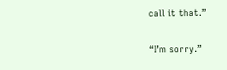call it that.”

“I’m sorry.”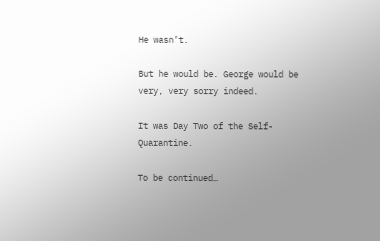He wasn’t.

But he would be. George would be very, very sorry indeed.

It was Day Two of the Self-Quarantine.

To be continued…